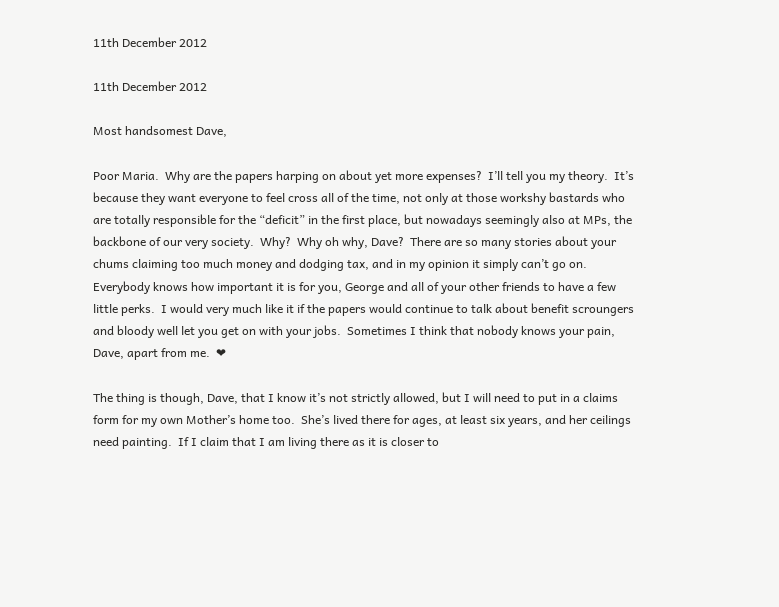11th December 2012

11th December 2012

Most handsomest Dave,

Poor Maria.  Why are the papers harping on about yet more expenses?  I’ll tell you my theory.  It’s because they want everyone to feel cross all of the time, not only at those workshy bastards who are totally responsible for the “deficit” in the first place, but nowadays seemingly also at MPs, the backbone of our very society.  Why?  Why oh why, Dave?  There are so many stories about your chums claiming too much money and dodging tax, and in my opinion it simply can’t go on.  Everybody knows how important it is for you, George and all of your other friends to have a few little perks.  I would very much like it if the papers would continue to talk about benefit scroungers and bloody well let you get on with your jobs.  Sometimes I think that nobody knows your pain, Dave, apart from me.  ❤

The thing is though, Dave, that I know it’s not strictly allowed, but I will need to put in a claims form for my own Mother’s home too.  She’s lived there for ages, at least six years, and her ceilings need painting.  If I claim that I am living there as it is closer to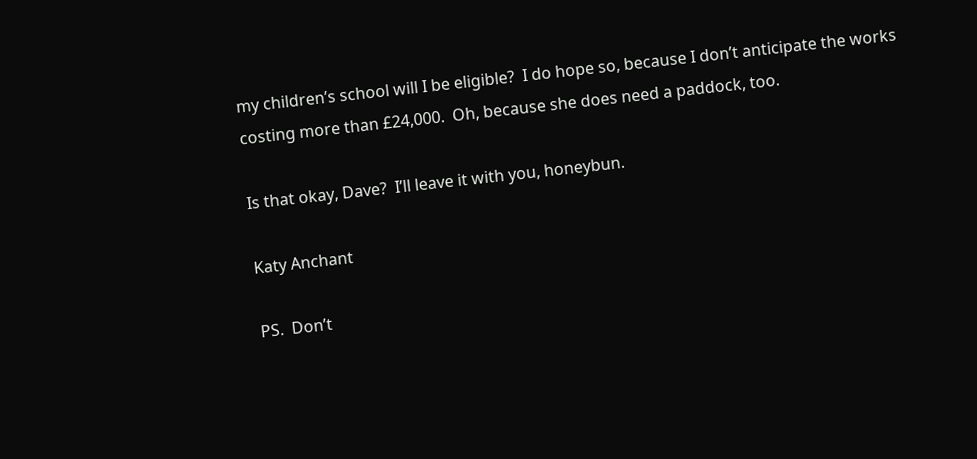my children’s school will I be eligible?  I do hope so, because I don’t anticipate the works costing more than £24,000.  Oh, because she does need a paddock, too.

Is that okay, Dave?  I’ll leave it with you, honeybun.

Katy Anchant

PS.  Don’t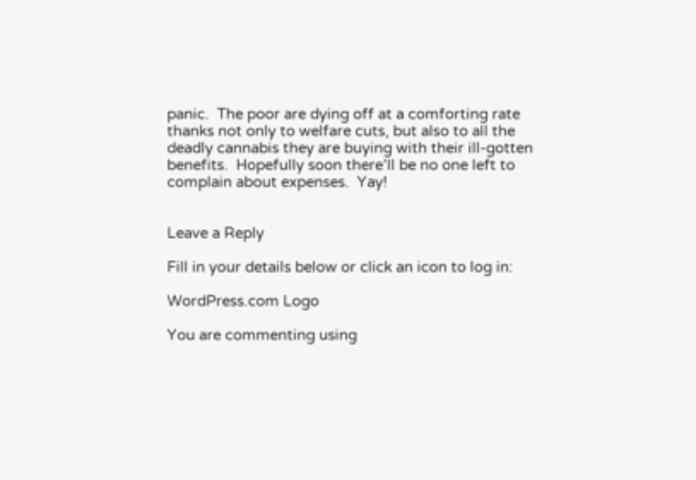panic.  The poor are dying off at a comforting rate thanks not only to welfare cuts, but also to all the deadly cannabis they are buying with their ill-gotten benefits.  Hopefully soon there’ll be no one left to complain about expenses.  Yay!


Leave a Reply

Fill in your details below or click an icon to log in:

WordPress.com Logo

You are commenting using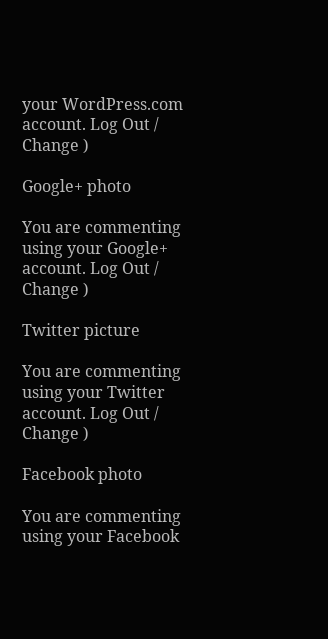your WordPress.com account. Log Out /  Change )

Google+ photo

You are commenting using your Google+ account. Log Out /  Change )

Twitter picture

You are commenting using your Twitter account. Log Out /  Change )

Facebook photo

You are commenting using your Facebook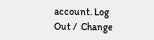account. Log Out /  Change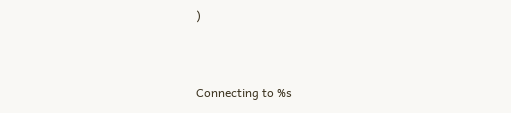)


Connecting to %s